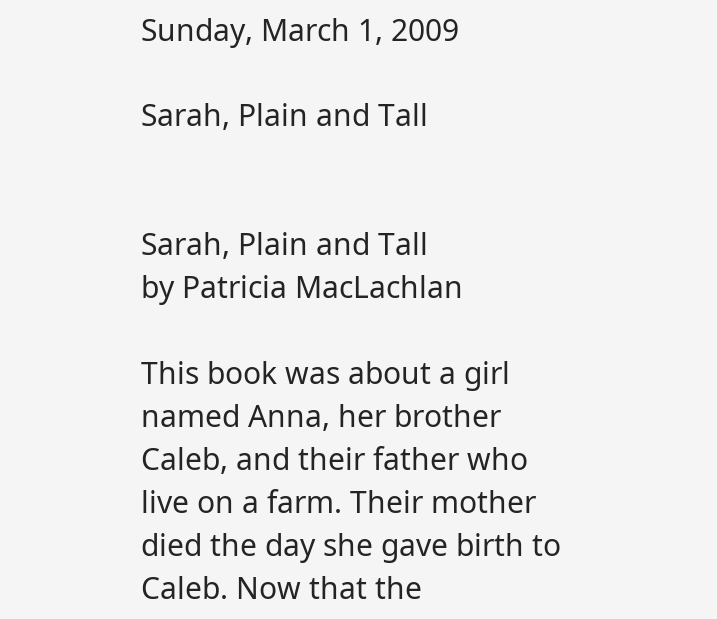Sunday, March 1, 2009

Sarah, Plain and Tall


Sarah, Plain and Tall
by Patricia MacLachlan

This book was about a girl named Anna, her brother Caleb, and their father who live on a farm. Their mother died the day she gave birth to Caleb. Now that the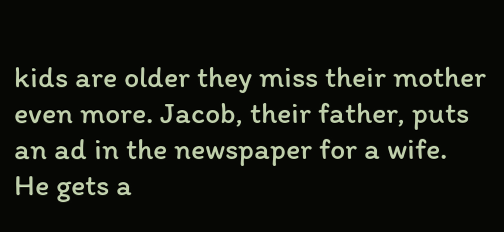kids are older they miss their mother even more. Jacob, their father, puts an ad in the newspaper for a wife. He gets a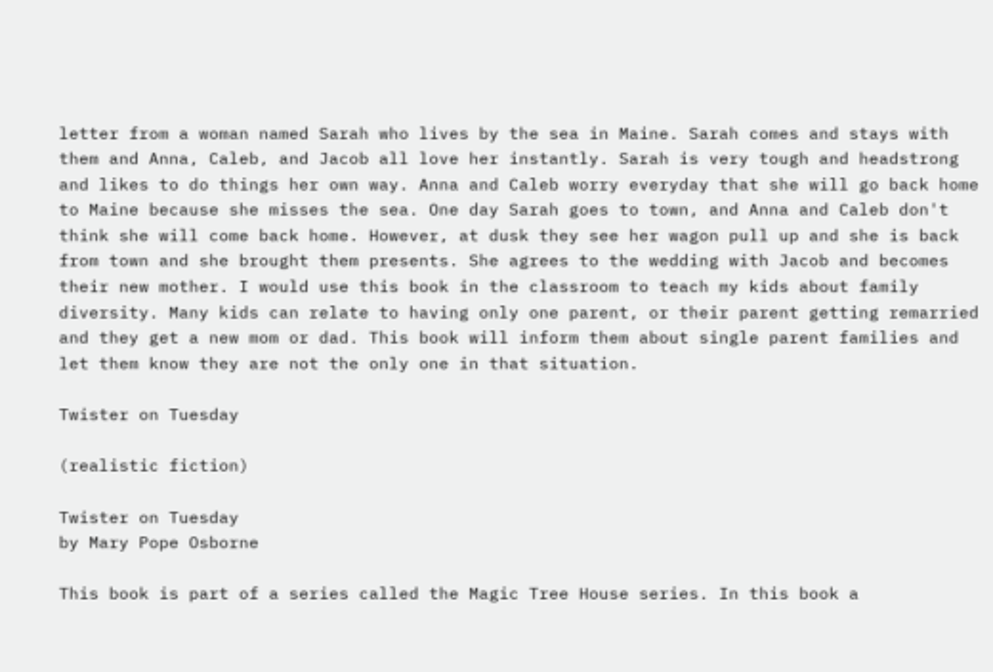letter from a woman named Sarah who lives by the sea in Maine. Sarah comes and stays with them and Anna, Caleb, and Jacob all love her instantly. Sarah is very tough and headstrong and likes to do things her own way. Anna and Caleb worry everyday that she will go back home to Maine because she misses the sea. One day Sarah goes to town, and Anna and Caleb don't think she will come back home. However, at dusk they see her wagon pull up and she is back from town and she brought them presents. She agrees to the wedding with Jacob and becomes their new mother. I would use this book in the classroom to teach my kids about family diversity. Many kids can relate to having only one parent, or their parent getting remarried and they get a new mom or dad. This book will inform them about single parent families and let them know they are not the only one in that situation.

Twister on Tuesday

(realistic fiction)

Twister on Tuesday
by Mary Pope Osborne

This book is part of a series called the Magic Tree House series. In this book a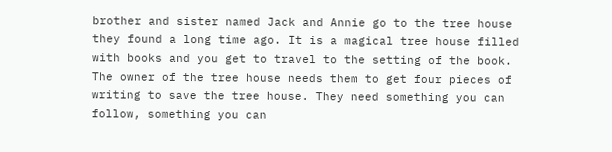brother and sister named Jack and Annie go to the tree house they found a long time ago. It is a magical tree house filled with books and you get to travel to the setting of the book. The owner of the tree house needs them to get four pieces of writing to save the tree house. They need something you can follow, something you can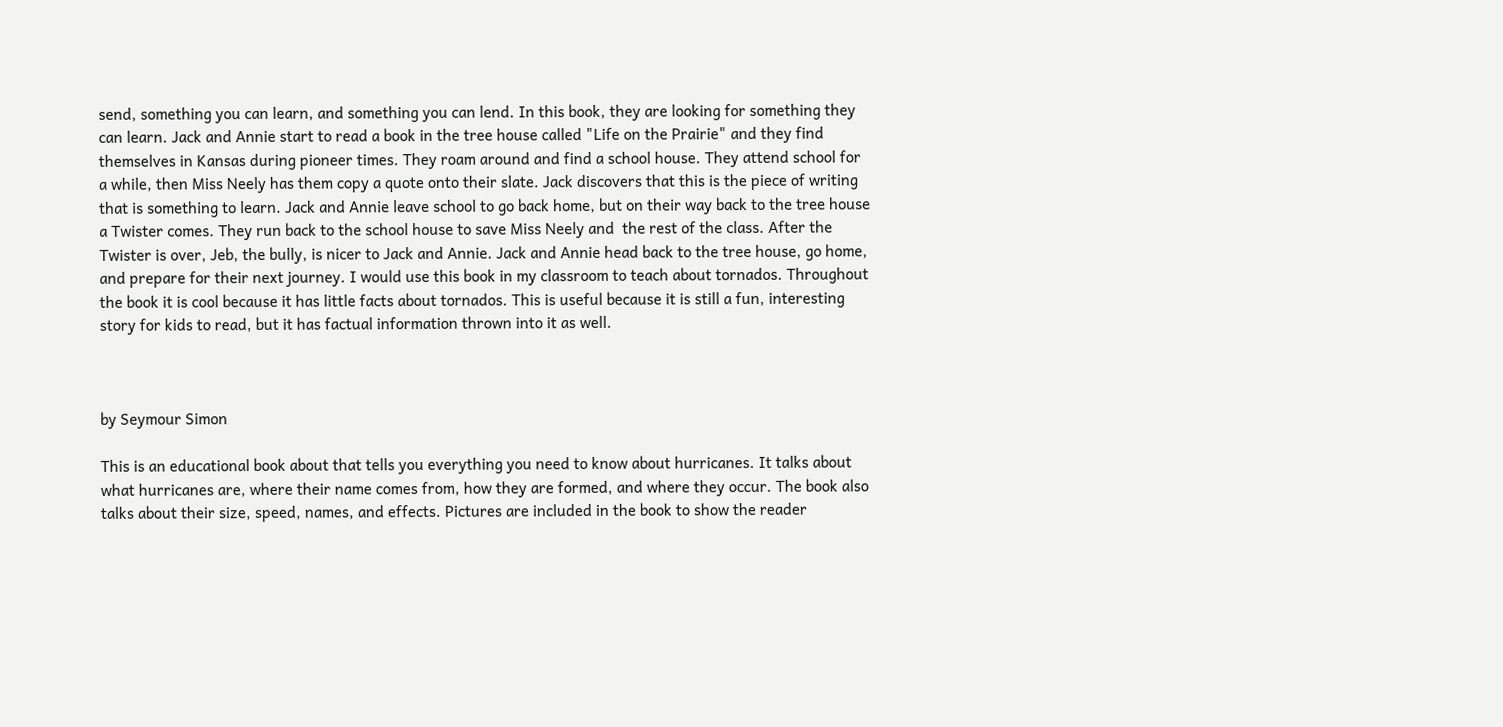send, something you can learn, and something you can lend. In this book, they are looking for something they can learn. Jack and Annie start to read a book in the tree house called "Life on the Prairie" and they find themselves in Kansas during pioneer times. They roam around and find a school house. They attend school for a while, then Miss Neely has them copy a quote onto their slate. Jack discovers that this is the piece of writing that is something to learn. Jack and Annie leave school to go back home, but on their way back to the tree house a Twister comes. They run back to the school house to save Miss Neely and  the rest of the class. After the Twister is over, Jeb, the bully, is nicer to Jack and Annie. Jack and Annie head back to the tree house, go home, and prepare for their next journey. I would use this book in my classroom to teach about tornados. Throughout the book it is cool because it has little facts about tornados. This is useful because it is still a fun, interesting story for kids to read, but it has factual information thrown into it as well.



by Seymour Simon

This is an educational book about that tells you everything you need to know about hurricanes. It talks about what hurricanes are, where their name comes from, how they are formed, and where they occur. The book also talks about their size, speed, names, and effects. Pictures are included in the book to show the reader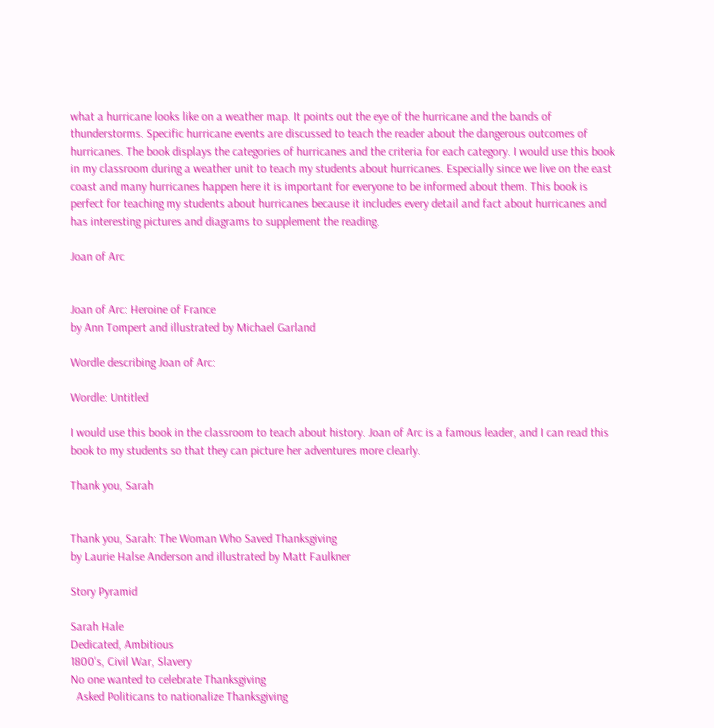what a hurricane looks like on a weather map. It points out the eye of the hurricane and the bands of thunderstorms. Specific hurricane events are discussed to teach the reader about the dangerous outcomes of hurricanes. The book displays the categories of hurricanes and the criteria for each category. I would use this book in my classroom during a weather unit to teach my students about hurricanes. Especially since we live on the east coast and many hurricanes happen here it is important for everyone to be informed about them. This book is perfect for teaching my students about hurricanes because it includes every detail and fact about hurricanes and has interesting pictures and diagrams to supplement the reading.

Joan of Arc


Joan of Arc: Heroine of France
by Ann Tompert and illustrated by Michael Garland

Wordle describing Joan of Arc:

Wordle: Untitled

I would use this book in the classroom to teach about history. Joan of Arc is a famous leader, and I can read this book to my students so that they can picture her adventures more clearly.

Thank you, Sarah


Thank you, Sarah: The Woman Who Saved Thanksgiving
by Laurie Halse Anderson and illustrated by Matt Faulkner

Story Pyramid

Sarah Hale
Dedicated, Ambitious
1800's, Civil War, Slavery
No one wanted to celebrate Thanksgiving
  Asked Politicans to nationalize Thanksgiving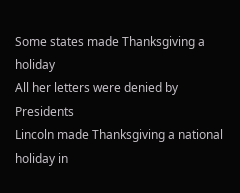Some states made Thanksgiving a holiday
All her letters were denied by Presidents
Lincoln made Thanksgiving a national holiday in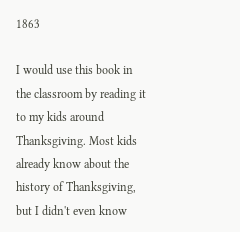1863

I would use this book in the classroom by reading it to my kids around Thanksgiving. Most kids already know about the history of Thanksgiving, but I didn't even know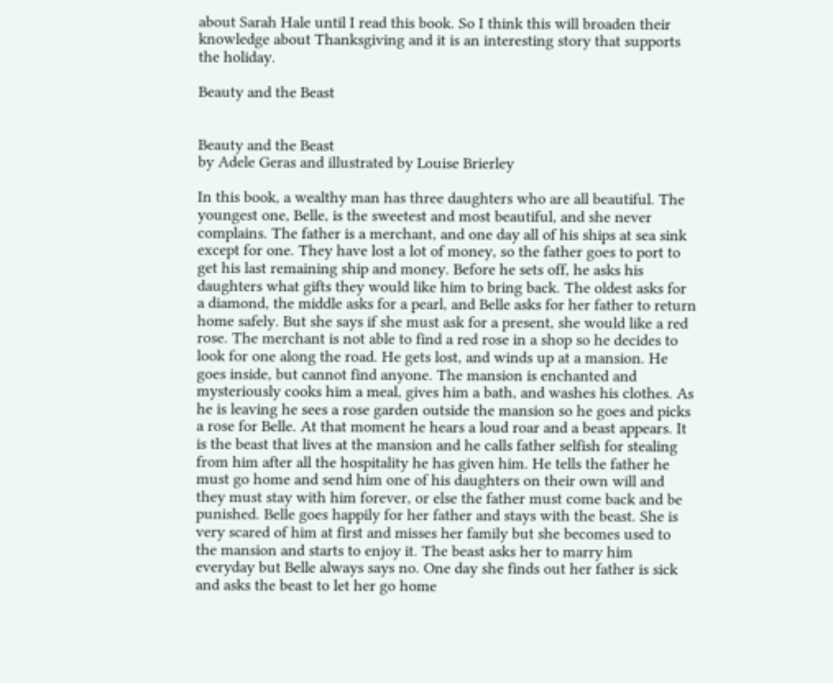about Sarah Hale until I read this book. So I think this will broaden their knowledge about Thanksgiving and it is an interesting story that supports the holiday.

Beauty and the Beast


Beauty and the Beast
by Adele Geras and illustrated by Louise Brierley

In this book, a wealthy man has three daughters who are all beautiful. The youngest one, Belle, is the sweetest and most beautiful, and she never complains. The father is a merchant, and one day all of his ships at sea sink except for one. They have lost a lot of money, so the father goes to port to get his last remaining ship and money. Before he sets off, he asks his daughters what gifts they would like him to bring back. The oldest asks for a diamond, the middle asks for a pearl, and Belle asks for her father to return home safely. But she says if she must ask for a present, she would like a red rose. The merchant is not able to find a red rose in a shop so he decides to look for one along the road. He gets lost, and winds up at a mansion. He goes inside, but cannot find anyone. The mansion is enchanted and mysteriously cooks him a meal, gives him a bath, and washes his clothes. As he is leaving he sees a rose garden outside the mansion so he goes and picks a rose for Belle. At that moment he hears a loud roar and a beast appears. It is the beast that lives at the mansion and he calls father selfish for stealing from him after all the hospitality he has given him. He tells the father he must go home and send him one of his daughters on their own will and they must stay with him forever, or else the father must come back and be punished. Belle goes happily for her father and stays with the beast. She is very scared of him at first and misses her family but she becomes used to the mansion and starts to enjoy it. The beast asks her to marry him everyday but Belle always says no. One day she finds out her father is sick and asks the beast to let her go home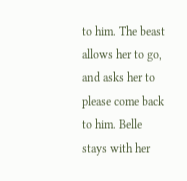to him. The beast allows her to go, and asks her to please come back to him. Belle stays with her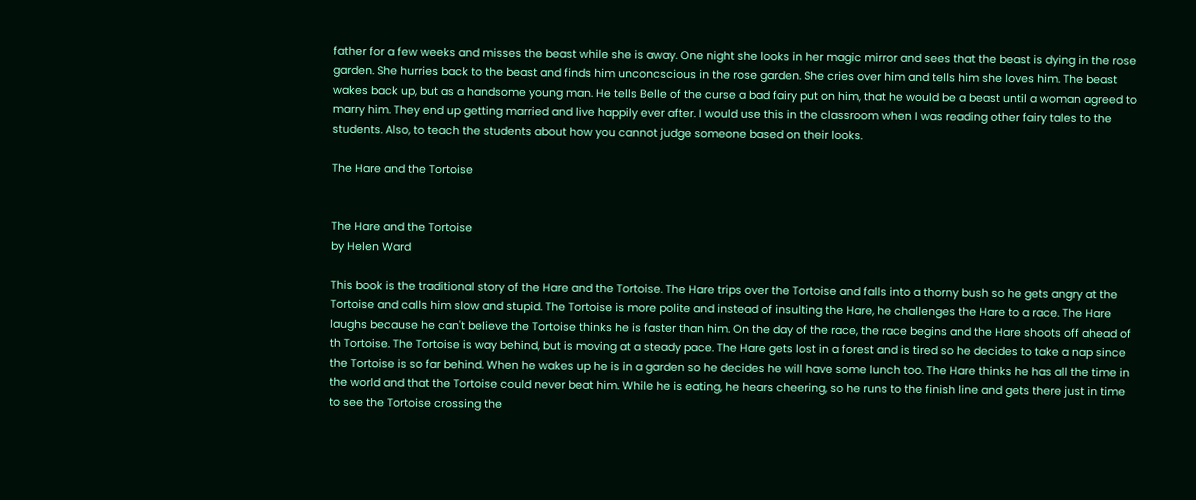father for a few weeks and misses the beast while she is away. One night she looks in her magic mirror and sees that the beast is dying in the rose garden. She hurries back to the beast and finds him unconcscious in the rose garden. She cries over him and tells him she loves him. The beast wakes back up, but as a handsome young man. He tells Belle of the curse a bad fairy put on him, that he would be a beast until a woman agreed to marry him. They end up getting married and live happily ever after. I would use this in the classroom when I was reading other fairy tales to the students. Also, to teach the students about how you cannot judge someone based on their looks.

The Hare and the Tortoise


The Hare and the Tortoise
by Helen Ward

This book is the traditional story of the Hare and the Tortoise. The Hare trips over the Tortoise and falls into a thorny bush so he gets angry at the Tortoise and calls him slow and stupid. The Tortoise is more polite and instead of insulting the Hare, he challenges the Hare to a race. The Hare laughs because he can't believe the Tortoise thinks he is faster than him. On the day of the race, the race begins and the Hare shoots off ahead of th Tortoise. The Tortoise is way behind, but is moving at a steady pace. The Hare gets lost in a forest and is tired so he decides to take a nap since the Tortoise is so far behind. When he wakes up he is in a garden so he decides he will have some lunch too. The Hare thinks he has all the time in the world and that the Tortoise could never beat him. While he is eating, he hears cheering, so he runs to the finish line and gets there just in time to see the Tortoise crossing the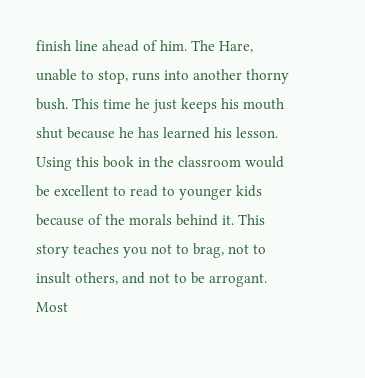finish line ahead of him. The Hare, unable to stop, runs into another thorny bush. This time he just keeps his mouth shut because he has learned his lesson. Using this book in the classroom would be excellent to read to younger kids because of the morals behind it. This story teaches you not to brag, not to insult others, and not to be arrogant. Most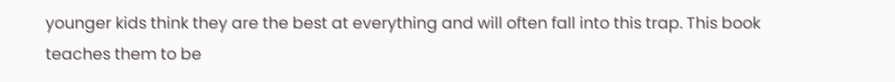younger kids think they are the best at everything and will often fall into this trap. This book teaches them to be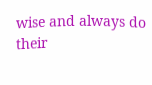wise and always do their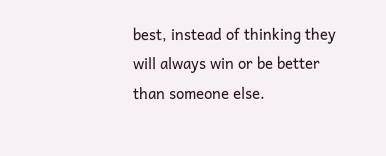best, instead of thinking they will always win or be better than someone else.